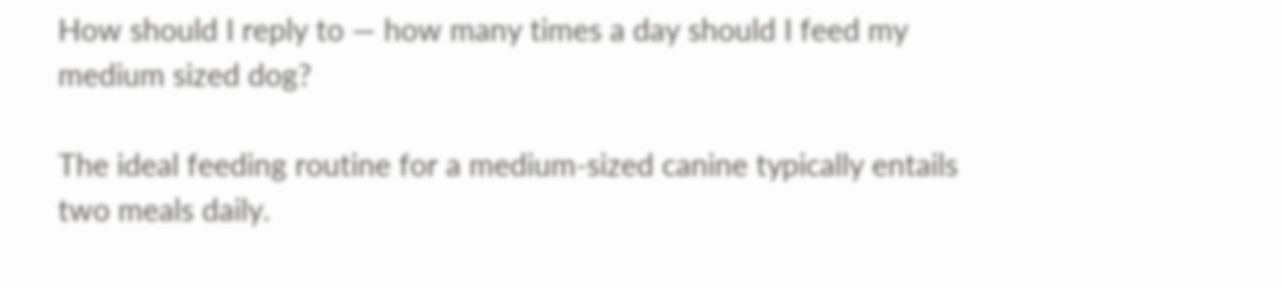How should I reply to — how many times a day should I feed my medium sized dog?

The ideal feeding routine for a medium-sized canine typically entails two meals daily.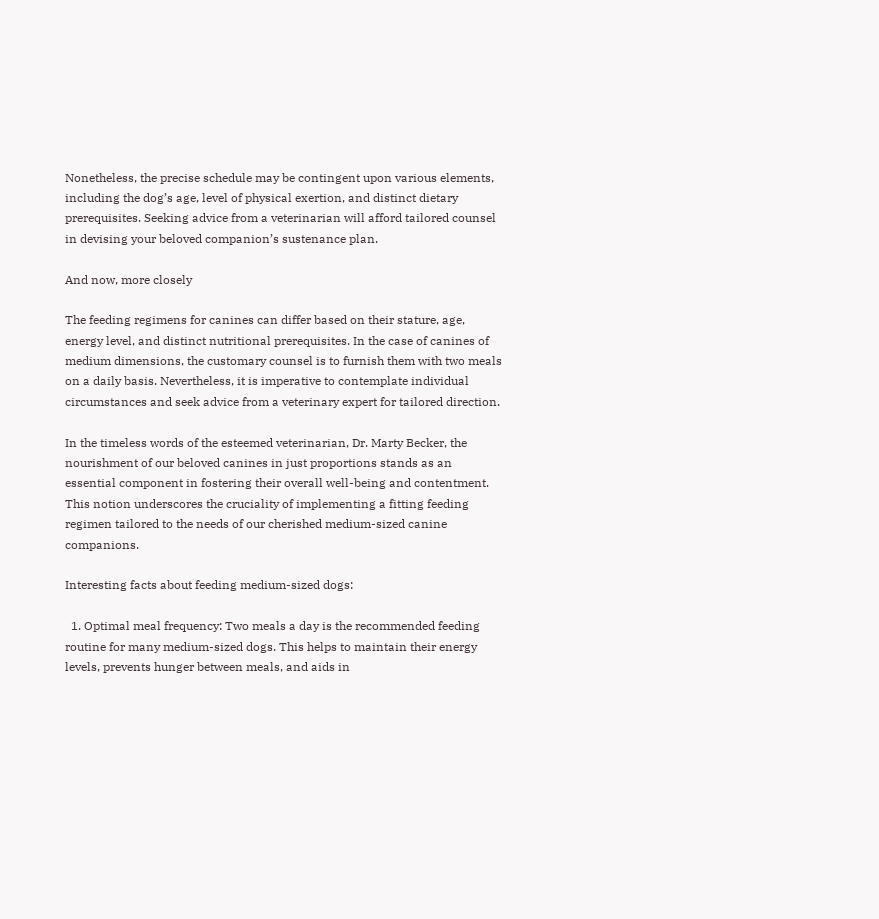Nonetheless, the precise schedule may be contingent upon various elements, including the dog’s age, level of physical exertion, and distinct dietary prerequisites. Seeking advice from a veterinarian will afford tailored counsel in devising your beloved companion’s sustenance plan.

And now, more closely

The feeding regimens for canines can differ based on their stature, age, energy level, and distinct nutritional prerequisites. In the case of canines of medium dimensions, the customary counsel is to furnish them with two meals on a daily basis. Nevertheless, it is imperative to contemplate individual circumstances and seek advice from a veterinary expert for tailored direction.

In the timeless words of the esteemed veterinarian, Dr. Marty Becker, the nourishment of our beloved canines in just proportions stands as an essential component in fostering their overall well-being and contentment. This notion underscores the cruciality of implementing a fitting feeding regimen tailored to the needs of our cherished medium-sized canine companions.

Interesting facts about feeding medium-sized dogs:

  1. Optimal meal frequency: Two meals a day is the recommended feeding routine for many medium-sized dogs. This helps to maintain their energy levels, prevents hunger between meals, and aids in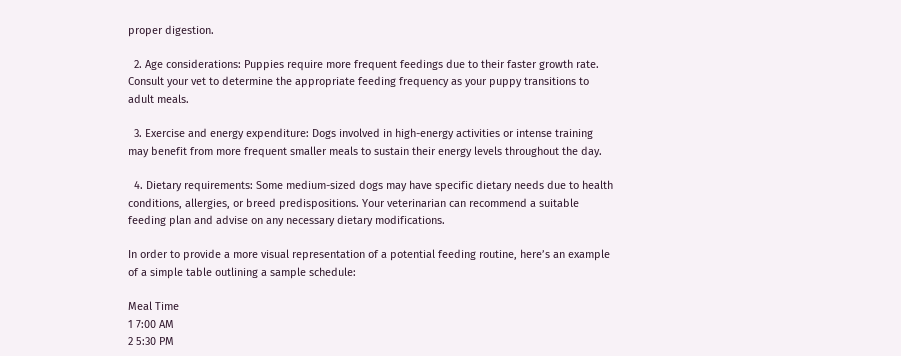proper digestion.

  2. Age considerations: Puppies require more frequent feedings due to their faster growth rate. Consult your vet to determine the appropriate feeding frequency as your puppy transitions to adult meals.

  3. Exercise and energy expenditure: Dogs involved in high-energy activities or intense training may benefit from more frequent smaller meals to sustain their energy levels throughout the day.

  4. Dietary requirements: Some medium-sized dogs may have specific dietary needs due to health conditions, allergies, or breed predispositions. Your veterinarian can recommend a suitable feeding plan and advise on any necessary dietary modifications.

In order to provide a more visual representation of a potential feeding routine, here’s an example of a simple table outlining a sample schedule:

Meal Time
1 7:00 AM
2 5:30 PM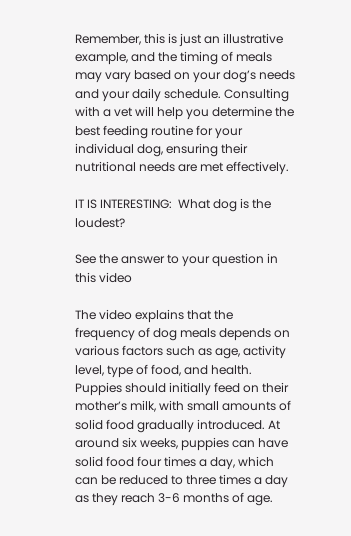Remember, this is just an illustrative example, and the timing of meals may vary based on your dog’s needs and your daily schedule. Consulting with a vet will help you determine the best feeding routine for your individual dog, ensuring their nutritional needs are met effectively.

IT IS INTERESTING:  What dog is the loudest?

See the answer to your question in this video

The video explains that the frequency of dog meals depends on various factors such as age, activity level, type of food, and health. Puppies should initially feed on their mother’s milk, with small amounts of solid food gradually introduced. At around six weeks, puppies can have solid food four times a day, which can be reduced to three times a day as they reach 3-6 months of age.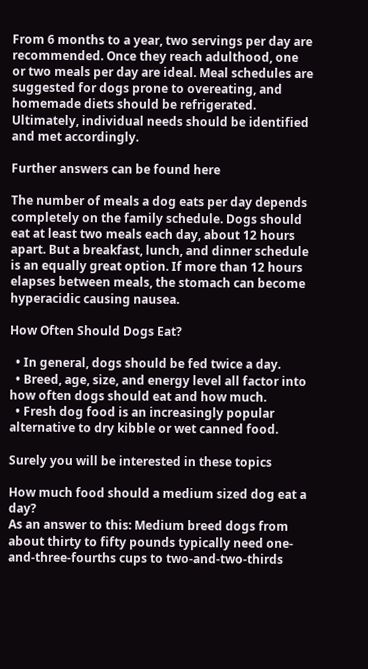From 6 months to a year, two servings per day are recommended. Once they reach adulthood, one or two meals per day are ideal. Meal schedules are suggested for dogs prone to overeating, and homemade diets should be refrigerated. Ultimately, individual needs should be identified and met accordingly.

Further answers can be found here

The number of meals a dog eats per day depends completely on the family schedule. Dogs should eat at least two meals each day, about 12 hours apart. But a breakfast, lunch, and dinner schedule is an equally great option. If more than 12 hours elapses between meals, the stomach can become hyperacidic causing nausea.

How Often Should Dogs Eat?

  • In general, dogs should be fed twice a day.
  • Breed, age, size, and energy level all factor into how often dogs should eat and how much.
  • Fresh dog food is an increasingly popular alternative to dry kibble or wet canned food.

Surely you will be interested in these topics

How much food should a medium sized dog eat a day?
As an answer to this: Medium breed dogs from about thirty to fifty pounds typically need one-and-three-fourths cups to two-and-two-thirds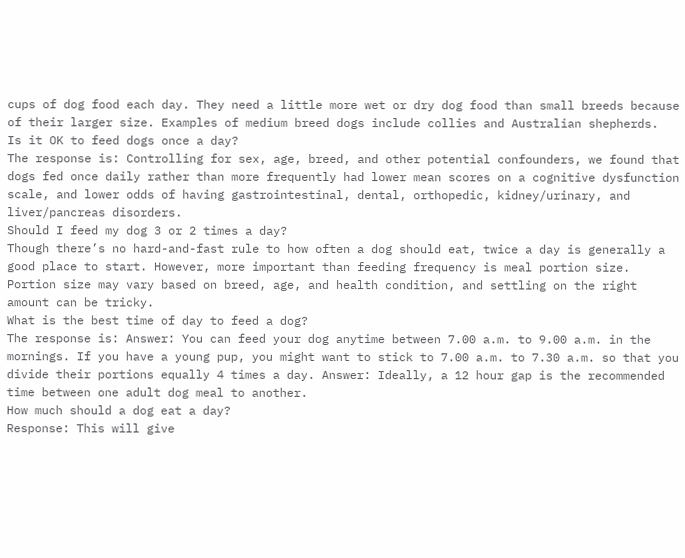cups of dog food each day. They need a little more wet or dry dog food than small breeds because of their larger size. Examples of medium breed dogs include collies and Australian shepherds.
Is it OK to feed dogs once a day?
The response is: Controlling for sex, age, breed, and other potential confounders, we found that dogs fed once daily rather than more frequently had lower mean scores on a cognitive dysfunction scale, and lower odds of having gastrointestinal, dental, orthopedic, kidney/urinary, and liver/pancreas disorders.
Should I feed my dog 3 or 2 times a day?
Though there’s no hard-and-fast rule to how often a dog should eat, twice a day is generally a good place to start. However, more important than feeding frequency is meal portion size. Portion size may vary based on breed, age, and health condition, and settling on the right amount can be tricky.
What is the best time of day to feed a dog?
The response is: Answer: You can feed your dog anytime between 7.00 a.m. to 9.00 a.m. in the mornings. If you have a young pup, you might want to stick to 7.00 a.m. to 7.30 a.m. so that you divide their portions equally 4 times a day. Answer: Ideally, a 12 hour gap is the recommended time between one adult dog meal to another.
How much should a dog eat a day?
Response: This will give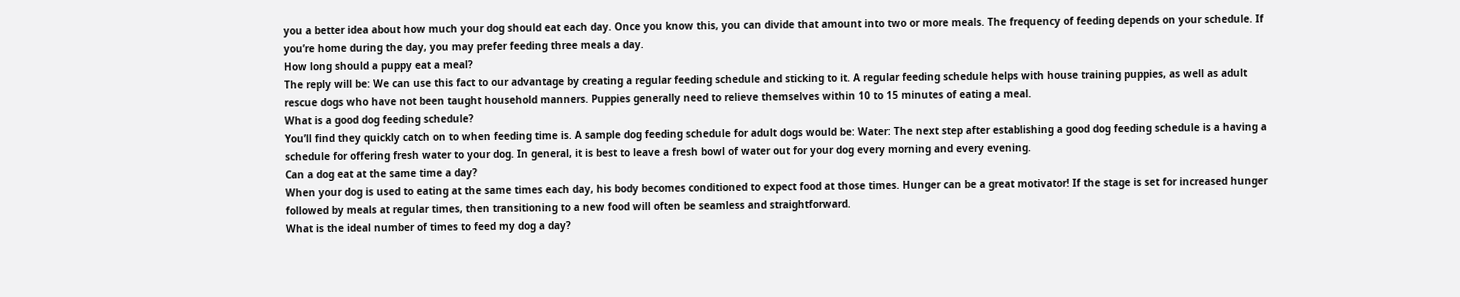you a better idea about how much your dog should eat each day. Once you know this, you can divide that amount into two or more meals. The frequency of feeding depends on your schedule. If you’re home during the day, you may prefer feeding three meals a day.
How long should a puppy eat a meal?
The reply will be: We can use this fact to our advantage by creating a regular feeding schedule and sticking to it. A regular feeding schedule helps with house training puppies, as well as adult rescue dogs who have not been taught household manners. Puppies generally need to relieve themselves within 10 to 15 minutes of eating a meal.
What is a good dog feeding schedule?
You’ll find they quickly catch on to when feeding time is. A sample dog feeding schedule for adult dogs would be: Water: The next step after establishing a good dog feeding schedule is a having a schedule for offering fresh water to your dog. In general, it is best to leave a fresh bowl of water out for your dog every morning and every evening.
Can a dog eat at the same time a day?
When your dog is used to eating at the same times each day, his body becomes conditioned to expect food at those times. Hunger can be a great motivator! If the stage is set for increased hunger followed by meals at regular times, then transitioning to a new food will often be seamless and straightforward.
What is the ideal number of times to feed my dog a day?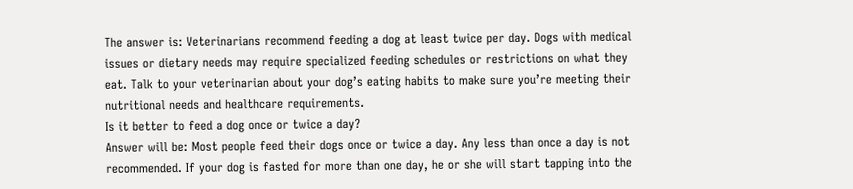The answer is: Veterinarians recommend feeding a dog at least twice per day. Dogs with medical issues or dietary needs may require specialized feeding schedules or restrictions on what they eat. Talk to your veterinarian about your dog’s eating habits to make sure you’re meeting their nutritional needs and healthcare requirements.
Is it better to feed a dog once or twice a day?
Answer will be: Most people feed their dogs once or twice a day. Any less than once a day is not recommended. If your dog is fasted for more than one day, he or she will start tapping into the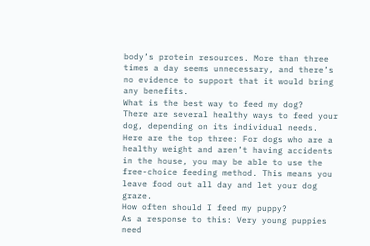body’s protein resources. More than three times a day seems unnecessary, and there’s no evidence to support that it would bring any benefits.
What is the best way to feed my dog?
There are several healthy ways to feed your dog, depending on its individual needs. Here are the top three: For dogs who are a healthy weight and aren’t having accidents in the house, you may be able to use the free-choice feeding method. This means you leave food out all day and let your dog graze.
How often should I feed my puppy?
As a response to this: Very young puppies need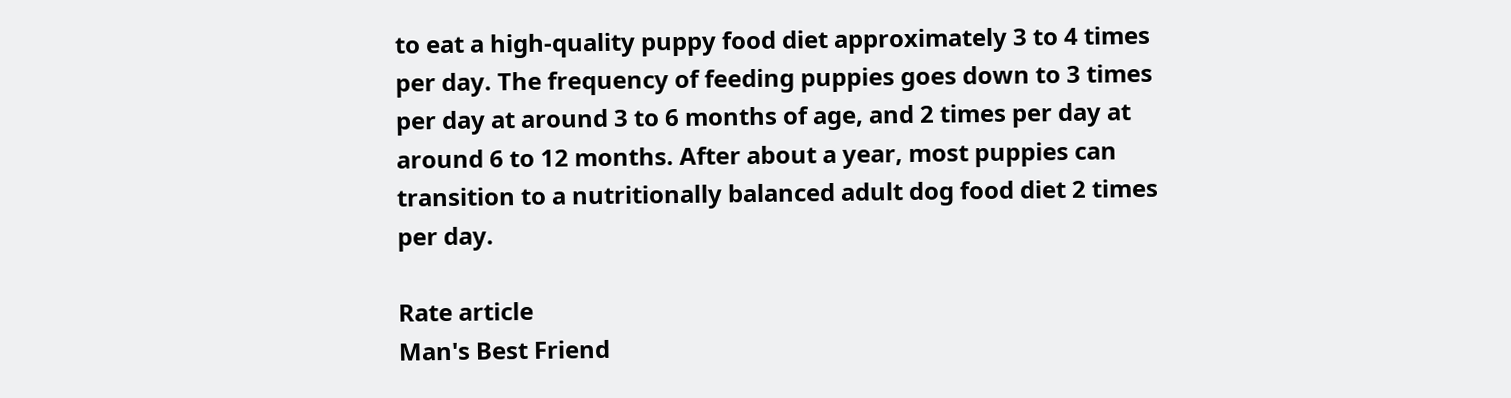to eat a high-quality puppy food diet approximately 3 to 4 times per day. The frequency of feeding puppies goes down to 3 times per day at around 3 to 6 months of age, and 2 times per day at around 6 to 12 months. After about a year, most puppies can transition to a nutritionally balanced adult dog food diet 2 times per day.

Rate article
Man's Best Friend